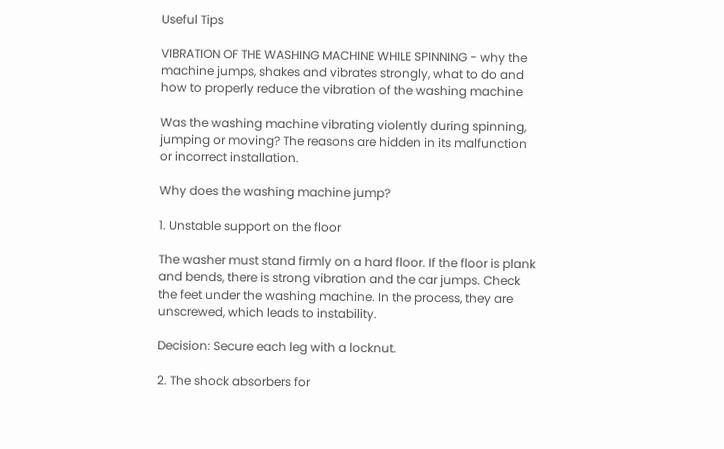Useful Tips

VIBRATION OF THE WASHING MACHINE WHILE SPINNING - why the machine jumps, shakes and vibrates strongly, what to do and how to properly reduce the vibration of the washing machine

Was the washing machine vibrating violently during spinning, jumping or moving? The reasons are hidden in its malfunction or incorrect installation.

Why does the washing machine jump?

1. Unstable support on the floor

The washer must stand firmly on a hard floor. If the floor is plank and bends, there is strong vibration and the car jumps. Check the feet under the washing machine. In the process, they are unscrewed, which leads to instability.

Decision: Secure each leg with a locknut.

2. The shock absorbers for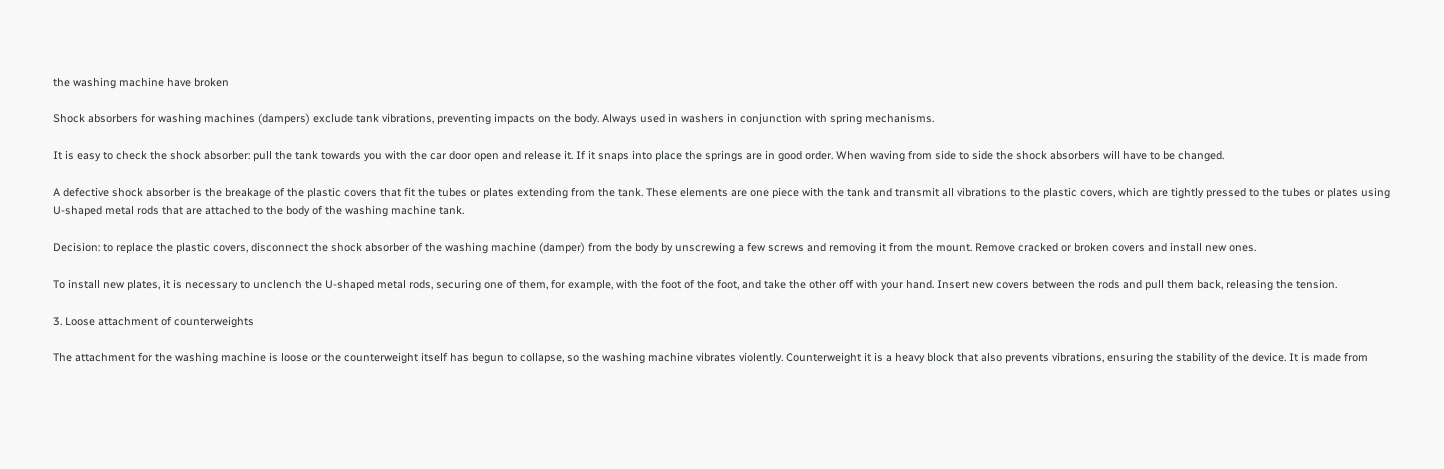the washing machine have broken

Shock absorbers for washing machines (dampers) exclude tank vibrations, preventing impacts on the body. Always used in washers in conjunction with spring mechanisms.

It is easy to check the shock absorber: pull the tank towards you with the car door open and release it. If it snaps into place the springs are in good order. When waving from side to side the shock absorbers will have to be changed.

A defective shock absorber is the breakage of the plastic covers that fit the tubes or plates extending from the tank. These elements are one piece with the tank and transmit all vibrations to the plastic covers, which are tightly pressed to the tubes or plates using U-shaped metal rods that are attached to the body of the washing machine tank.

Decision: to replace the plastic covers, disconnect the shock absorber of the washing machine (damper) from the body by unscrewing a few screws and removing it from the mount. Remove cracked or broken covers and install new ones.

To install new plates, it is necessary to unclench the U-shaped metal rods, securing one of them, for example, with the foot of the foot, and take the other off with your hand. Insert new covers between the rods and pull them back, releasing the tension.

3. Loose attachment of counterweights

The attachment for the washing machine is loose or the counterweight itself has begun to collapse, so the washing machine vibrates violently. Counterweight it is a heavy block that also prevents vibrations, ensuring the stability of the device. It is made from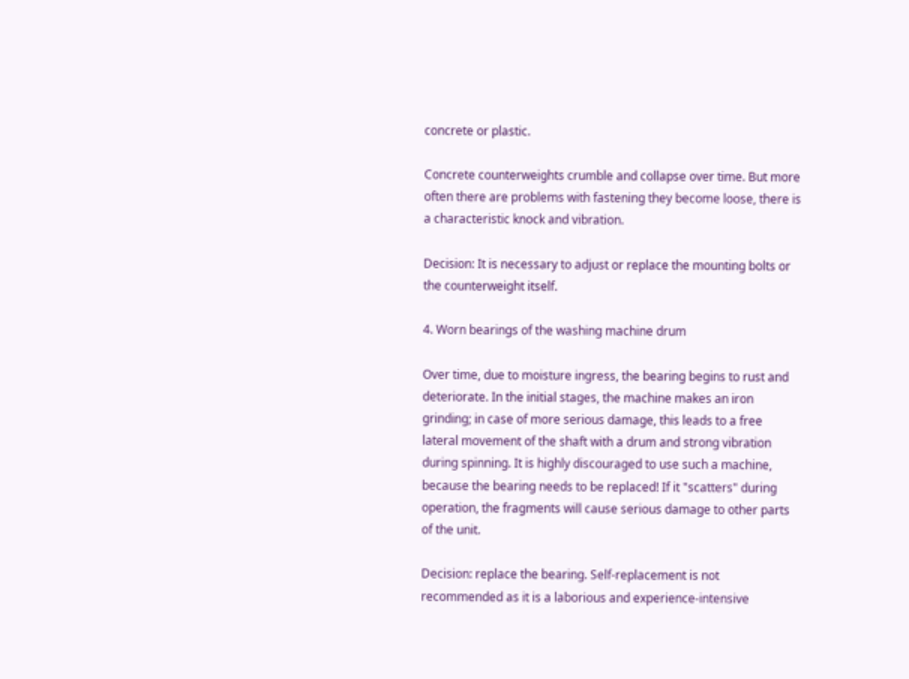concrete or plastic.

Concrete counterweights crumble and collapse over time. But more often there are problems with fastening they become loose, there is a characteristic knock and vibration.

Decision: It is necessary to adjust or replace the mounting bolts or the counterweight itself.

4. Worn bearings of the washing machine drum

Over time, due to moisture ingress, the bearing begins to rust and deteriorate. In the initial stages, the machine makes an iron grinding; in case of more serious damage, this leads to a free lateral movement of the shaft with a drum and strong vibration during spinning. It is highly discouraged to use such a machine, because the bearing needs to be replaced! If it "scatters" during operation, the fragments will cause serious damage to other parts of the unit.

Decision: replace the bearing. Self-replacement is not recommended as it is a laborious and experience-intensive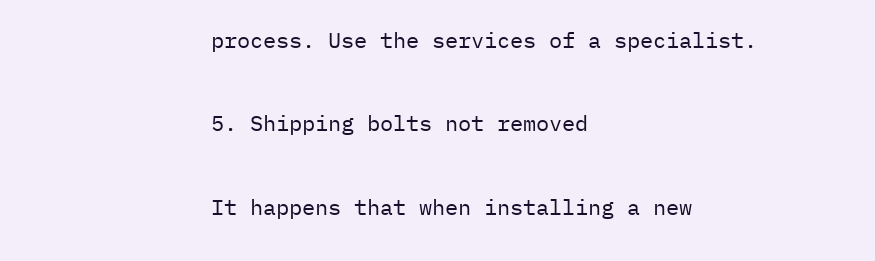process. Use the services of a specialist.

5. Shipping bolts not removed

It happens that when installing a new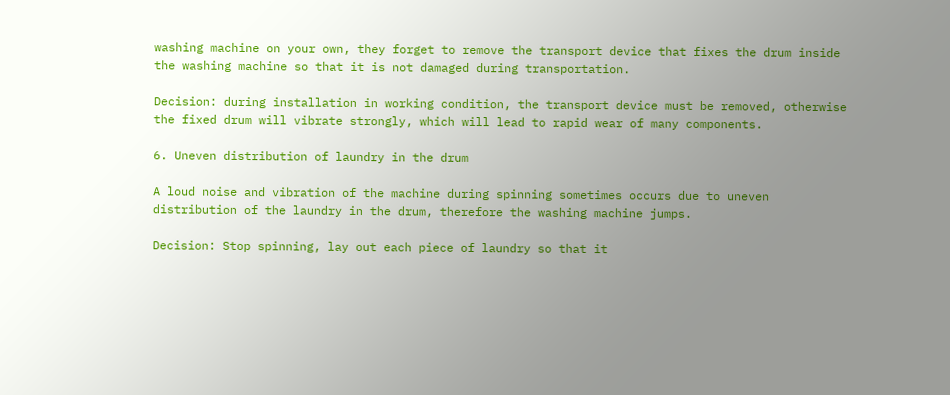washing machine on your own, they forget to remove the transport device that fixes the drum inside the washing machine so that it is not damaged during transportation.

Decision: during installation in working condition, the transport device must be removed, otherwise the fixed drum will vibrate strongly, which will lead to rapid wear of many components.

6. Uneven distribution of laundry in the drum

A loud noise and vibration of the machine during spinning sometimes occurs due to uneven distribution of the laundry in the drum, therefore the washing machine jumps.

Decision: Stop spinning, lay out each piece of laundry so that it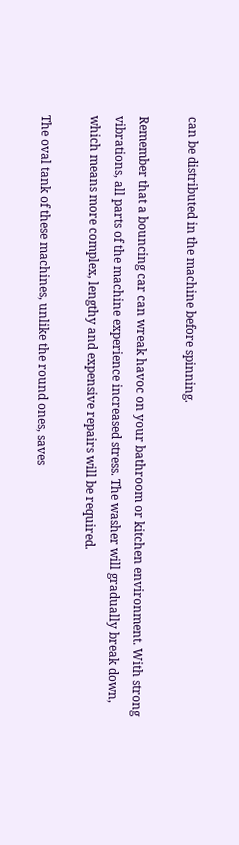can be distributed in the machine before spinning.

Remember that a bouncing car can wreak havoc on your bathroom or kitchen environment. With strong vibrations, all parts of the machine experience increased stress. The washer will gradually break down, which means more complex, lengthy and expensive repairs will be required.

The oval tank of these machines, unlike the round ones, saves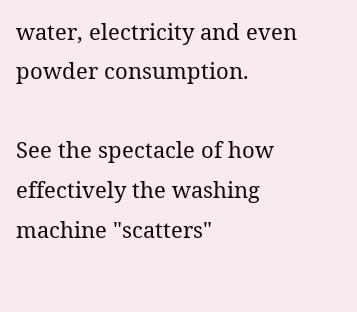water, electricity and even powder consumption.

See the spectacle of how effectively the washing machine "scatters"